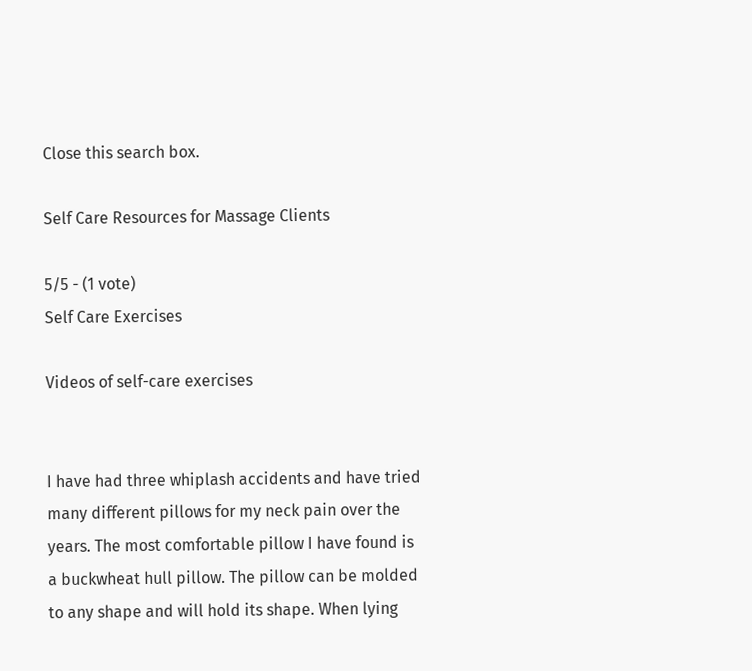Close this search box.

Self Care Resources for Massage Clients

5/5 - (1 vote)
Self Care Exercises

Videos of self-care exercises


I have had three whiplash accidents and have tried many different pillows for my neck pain over the years. The most comfortable pillow I have found is a buckwheat hull pillow. The pillow can be molded to any shape and will hold its shape. When lying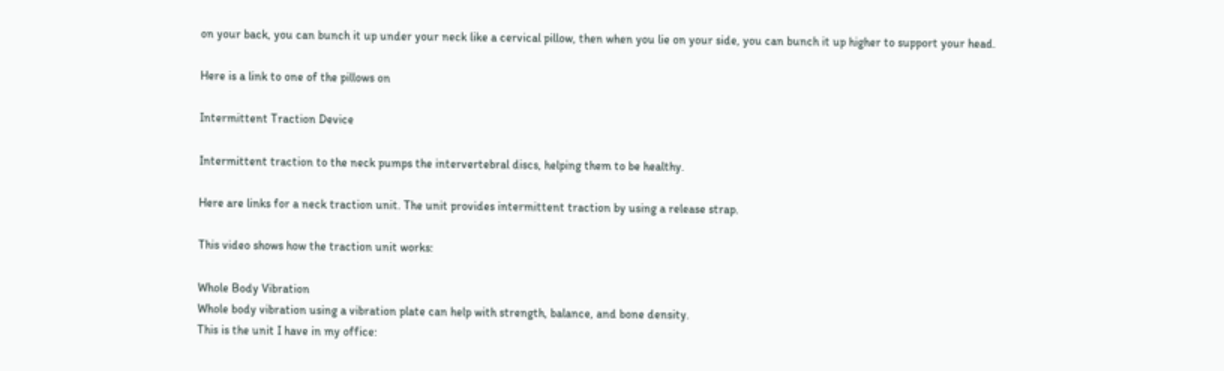on your back, you can bunch it up under your neck like a cervical pillow, then when you lie on your side, you can bunch it up higher to support your head.

Here is a link to one of the pillows on

Intermittent Traction Device

Intermittent traction to the neck pumps the intervertebral discs, helping them to be healthy.

Here are links for a neck traction unit. The unit provides intermittent traction by using a release strap.

This video shows how the traction unit works:

Whole Body Vibration
Whole body vibration using a vibration plate can help with strength, balance, and bone density.
This is the unit I have in my office: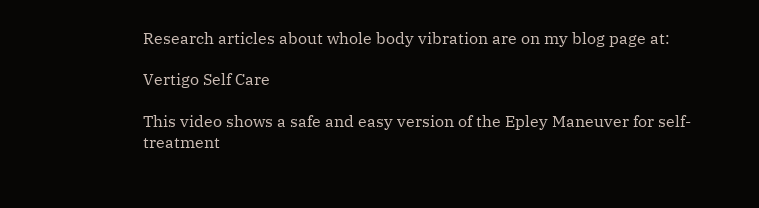Research articles about whole body vibration are on my blog page at:

Vertigo Self Care

This video shows a safe and easy version of the Epley Maneuver for self-treatment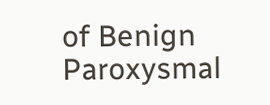of Benign Paroxysmal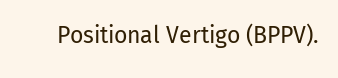Positional Vertigo (BPPV).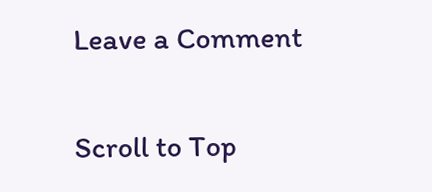Leave a Comment

Scroll to Top